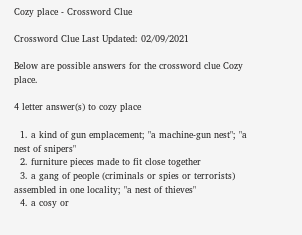Cozy place - Crossword Clue

Crossword Clue Last Updated: 02/09/2021

Below are possible answers for the crossword clue Cozy place.

4 letter answer(s) to cozy place

  1. a kind of gun emplacement; "a machine-gun nest"; "a nest of snipers"
  2. furniture pieces made to fit close together
  3. a gang of people (criminals or spies or terrorists) assembled in one locality; "a nest of thieves"
  4. a cosy or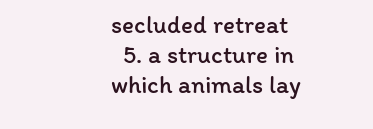secluded retreat
  5. a structure in which animals lay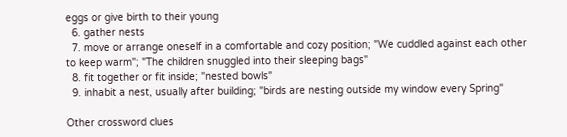eggs or give birth to their young
  6. gather nests
  7. move or arrange oneself in a comfortable and cozy position; "We cuddled against each other to keep warm"; "The children snuggled into their sleeping bags"
  8. fit together or fit inside; "nested bowls"
  9. inhabit a nest, usually after building; "birds are nesting outside my window every Spring"

Other crossword clues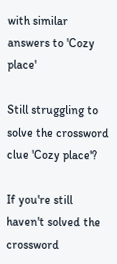with similar answers to 'Cozy place'

Still struggling to solve the crossword clue 'Cozy place'?

If you're still haven't solved the crossword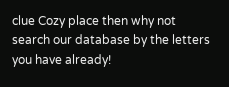clue Cozy place then why not search our database by the letters you have already!